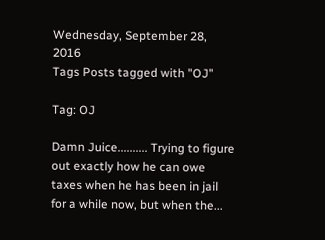Wednesday, September 28, 2016
Tags Posts tagged with "OJ"

Tag: OJ

Damn Juice.......... Trying to figure out exactly how he can owe taxes when he has been in jail for a while now, but when the...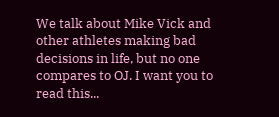We talk about Mike Vick and other athletes making bad decisions in life, but no one compares to OJ. I want you to read this...